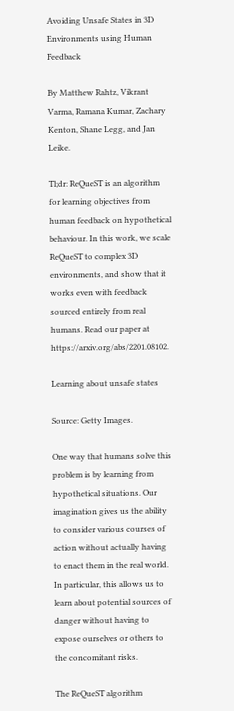Avoiding Unsafe States in 3D Environments using Human Feedback

By Matthew Rahtz, Vikrant Varma, Ramana Kumar, Zachary Kenton, Shane Legg, and Jan Leike.

Tl;dr: ReQueST is an algorithm for learning objectives from human feedback on hypothetical behaviour. In this work, we scale ReQueST to complex 3D environments, and show that it works even with feedback sourced entirely from real humans. Read our paper at https://arxiv.org/abs/2201.08102.

Learning about unsafe states

Source: Getty Images.

One way that humans solve this problem is by learning from hypothetical situations. Our imagination gives us the ability to consider various courses of action without actually having to enact them in the real world. In particular, this allows us to learn about potential sources of danger without having to expose ourselves or others to the concomitant risks.

The ReQueST algorithm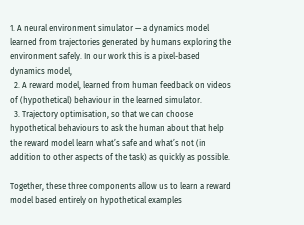1. A neural environment simulator — a dynamics model learned from trajectories generated by humans exploring the environment safely. In our work this is a pixel-based dynamics model,
  2. A reward model, learned from human feedback on videos of (hypothetical) behaviour in the learned simulator.
  3. Trajectory optimisation, so that we can choose hypothetical behaviours to ask the human about that help the reward model learn what’s safe and what’s not (in addition to other aspects of the task) as quickly as possible.

Together, these three components allow us to learn a reward model based entirely on hypothetical examples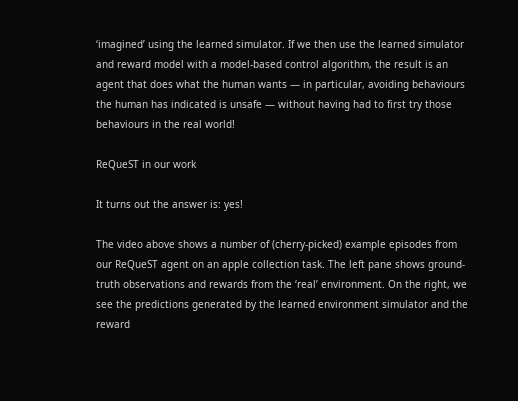‘imagined’ using the learned simulator. If we then use the learned simulator and reward model with a model-based control algorithm, the result is an agent that does what the human wants — in particular, avoiding behaviours the human has indicated is unsafe — without having had to first try those behaviours in the real world!

ReQueST in our work

It turns out the answer is: yes!

The video above shows a number of (cherry-picked) example episodes from our ReQueST agent on an apple collection task. The left pane shows ground-truth observations and rewards from the ‘real’ environment. On the right, we see the predictions generated by the learned environment simulator and the reward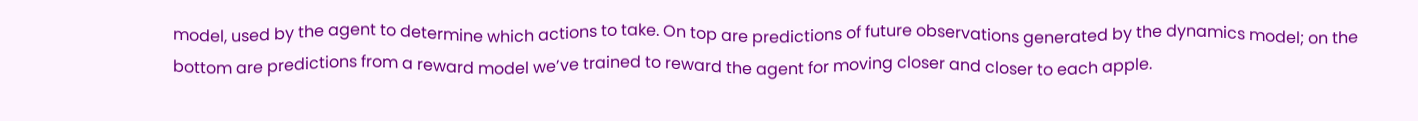model, used by the agent to determine which actions to take. On top are predictions of future observations generated by the dynamics model; on the bottom are predictions from a reward model we’ve trained to reward the agent for moving closer and closer to each apple.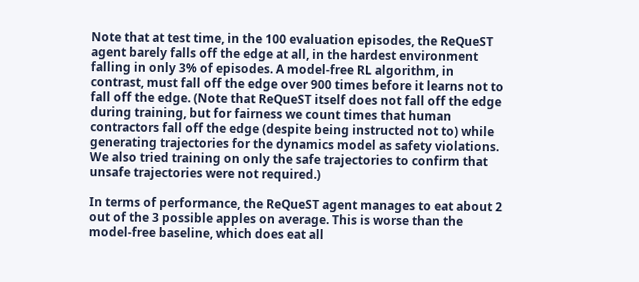Note that at test time, in the 100 evaluation episodes, the ReQueST agent barely falls off the edge at all, in the hardest environment falling in only 3% of episodes. A model-free RL algorithm, in contrast, must fall off the edge over 900 times before it learns not to fall off the edge. (Note that ReQueST itself does not fall off the edge during training, but for fairness we count times that human contractors fall off the edge (despite being instructed not to) while generating trajectories for the dynamics model as safety violations. We also tried training on only the safe trajectories to confirm that unsafe trajectories were not required.)

In terms of performance, the ReQueST agent manages to eat about 2 out of the 3 possible apples on average. This is worse than the model-free baseline, which does eat all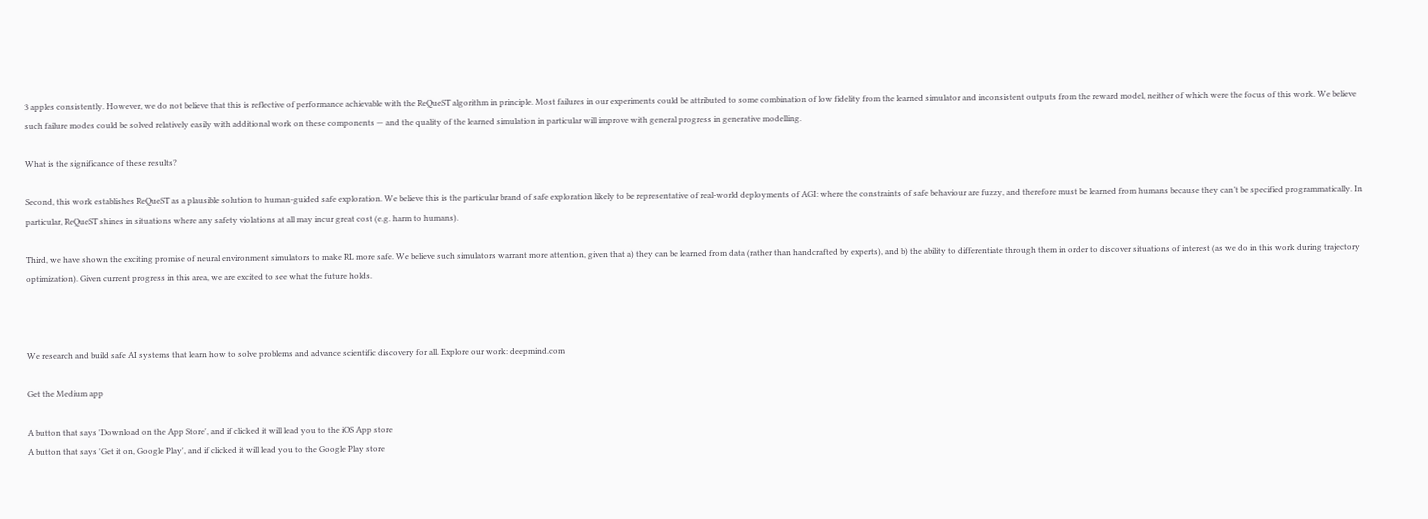3 apples consistently. However, we do not believe that this is reflective of performance achievable with the ReQueST algorithm in principle. Most failures in our experiments could be attributed to some combination of low fidelity from the learned simulator and inconsistent outputs from the reward model, neither of which were the focus of this work. We believe such failure modes could be solved relatively easily with additional work on these components — and the quality of the learned simulation in particular will improve with general progress in generative modelling.

What is the significance of these results?

Second, this work establishes ReQueST as a plausible solution to human-guided safe exploration. We believe this is the particular brand of safe exploration likely to be representative of real-world deployments of AGI: where the constraints of safe behaviour are fuzzy, and therefore must be learned from humans because they can’t be specified programmatically. In particular, ReQueST shines in situations where any safety violations at all may incur great cost (e.g. harm to humans).

Third, we have shown the exciting promise of neural environment simulators to make RL more safe. We believe such simulators warrant more attention, given that a) they can be learned from data (rather than handcrafted by experts), and b) the ability to differentiate through them in order to discover situations of interest (as we do in this work during trajectory optimization). Given current progress in this area, we are excited to see what the future holds.



We research and build safe AI systems that learn how to solve problems and advance scientific discovery for all. Explore our work: deepmind.com

Get the Medium app

A button that says 'Download on the App Store', and if clicked it will lead you to the iOS App store
A button that says 'Get it on, Google Play', and if clicked it will lead you to the Google Play store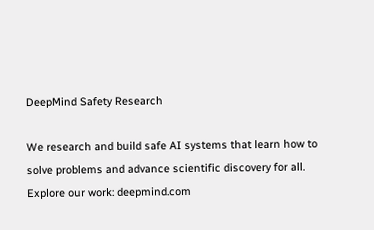DeepMind Safety Research

We research and build safe AI systems that learn how to solve problems and advance scientific discovery for all. Explore our work: deepmind.com